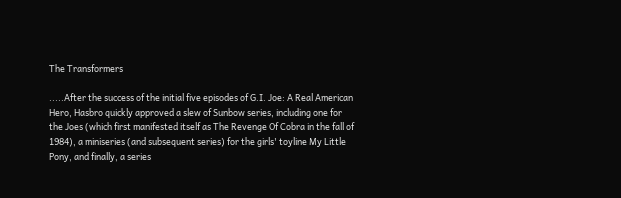The Transformers

.....After the success of the initial five episodes of G.I. Joe: A Real American Hero, Hasbro quickly approved a slew of Sunbow series, including one for the Joes (which first manifested itself as The Revenge Of Cobra in the fall of 1984), a miniseries (and subsequent series) for the girls' toyline My Little Pony, and finally, a series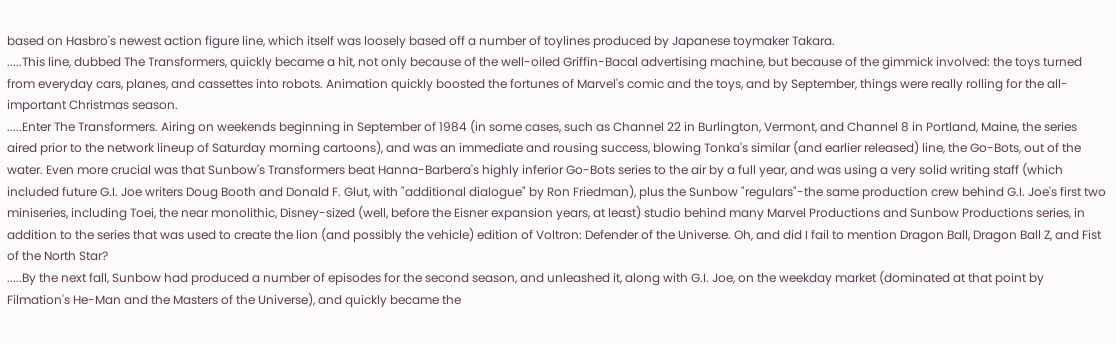based on Hasbro's newest action figure line, which itself was loosely based off a number of toylines produced by Japanese toymaker Takara.
.....This line, dubbed The Transformers, quickly became a hit, not only because of the well-oiled Griffin-Bacal advertising machine, but because of the gimmick involved: the toys turned from everyday cars, planes, and cassettes into robots. Animation quickly boosted the fortunes of Marvel's comic and the toys, and by September, things were really rolling for the all-important Christmas season.
.....Enter The Transformers. Airing on weekends beginning in September of 1984 (in some cases, such as Channel 22 in Burlington, Vermont, and Channel 8 in Portland, Maine, the series aired prior to the network lineup of Saturday morning cartoons), and was an immediate and rousing success, blowing Tonka's similar (and earlier released) line, the Go-Bots, out of the water. Even more crucial was that Sunbow's Transformers beat Hanna-Barbera's highly inferior Go-Bots series to the air by a full year, and was using a very solid writing staff (which included future G.I. Joe writers Doug Booth and Donald F. Glut, with "additional dialogue" by Ron Friedman), plus the Sunbow "regulars"-the same production crew behind G.I. Joe's first two miniseries, including Toei, the near monolithic, Disney-sized (well, before the Eisner expansion years, at least) studio behind many Marvel Productions and Sunbow Productions series, in addition to the series that was used to create the lion (and possibly the vehicle) edition of Voltron: Defender of the Universe. Oh, and did I fail to mention Dragon Ball, Dragon Ball Z, and Fist of the North Star?
.....By the next fall, Sunbow had produced a number of episodes for the second season, and unleashed it, along with G.I. Joe, on the weekday market (dominated at that point by Filmation's He-Man and the Masters of the Universe), and quickly became the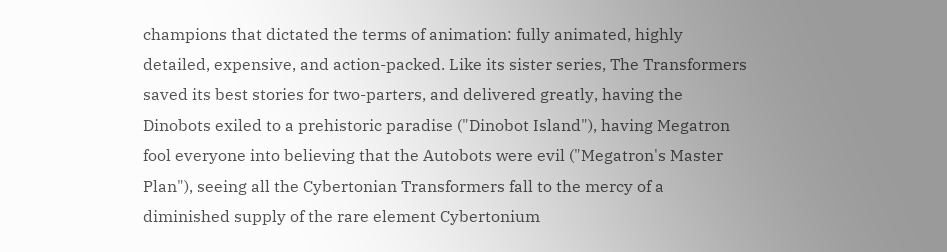champions that dictated the terms of animation: fully animated, highly detailed, expensive, and action-packed. Like its sister series, The Transformers saved its best stories for two-parters, and delivered greatly, having the Dinobots exiled to a prehistoric paradise ("Dinobot Island"), having Megatron fool everyone into believing that the Autobots were evil ("Megatron's Master Plan"), seeing all the Cybertonian Transformers fall to the mercy of a diminished supply of the rare element Cybertonium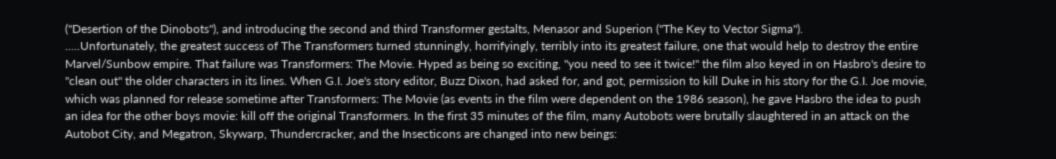("Desertion of the Dinobots"), and introducing the second and third Transformer gestalts, Menasor and Superion ("The Key to Vector Sigma").
.....Unfortunately, the greatest success of The Transformers turned stunningly, horrifyingly, terribly into its greatest failure, one that would help to destroy the entire Marvel/Sunbow empire. That failure was Transformers: The Movie. Hyped as being so exciting, "you need to see it twice!" the film also keyed in on Hasbro's desire to "clean out" the older characters in its lines. When G.I. Joe's story editor, Buzz Dixon, had asked for, and got, permission to kill Duke in his story for the G.I. Joe movie, which was planned for release sometime after Transformers: The Movie (as events in the film were dependent on the 1986 season), he gave Hasbro the idea to push an idea for the other boys movie: kill off the original Transformers. In the first 35 minutes of the film, many Autobots were brutally slaughtered in an attack on the Autobot City, and Megatron, Skywarp, Thundercracker, and the Insecticons are changed into new beings: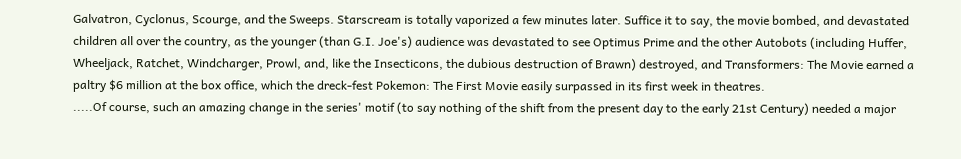Galvatron, Cyclonus, Scourge, and the Sweeps. Starscream is totally vaporized a few minutes later. Suffice it to say, the movie bombed, and devastated children all over the country, as the younger (than G.I. Joe's) audience was devastated to see Optimus Prime and the other Autobots (including Huffer, Wheeljack, Ratchet, Windcharger, Prowl, and, like the Insecticons, the dubious destruction of Brawn) destroyed, and Transformers: The Movie earned a paltry $6 million at the box office, which the dreck-fest Pokemon: The First Movie easily surpassed in its first week in theatres.
.....Of course, such an amazing change in the series' motif (to say nothing of the shift from the present day to the early 21st Century) needed a major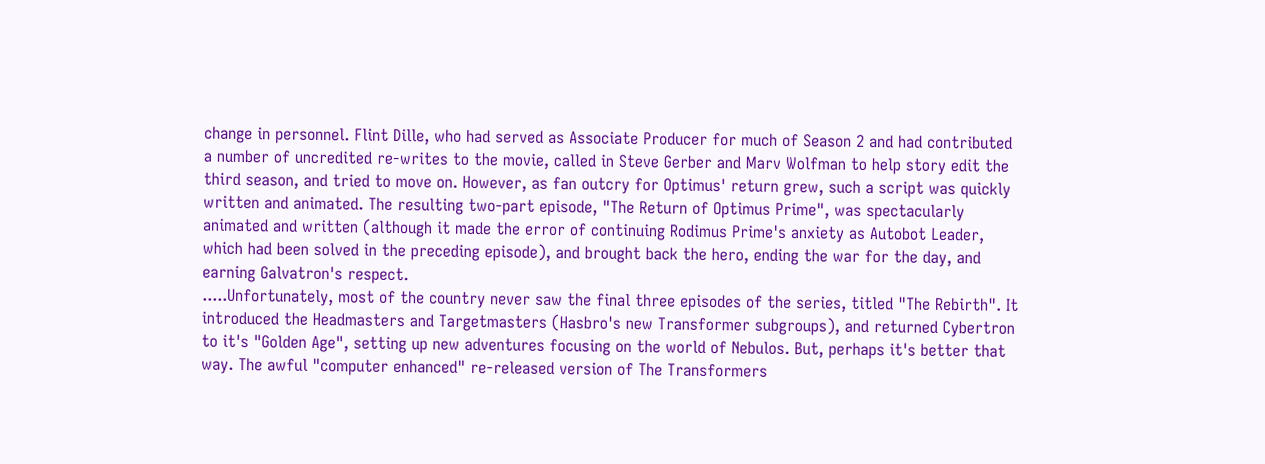change in personnel. Flint Dille, who had served as Associate Producer for much of Season 2 and had contributed a number of uncredited re-writes to the movie, called in Steve Gerber and Marv Wolfman to help story edit the third season, and tried to move on. However, as fan outcry for Optimus' return grew, such a script was quickly written and animated. The resulting two-part episode, "The Return of Optimus Prime", was spectacularly animated and written (although it made the error of continuing Rodimus Prime's anxiety as Autobot Leader, which had been solved in the preceding episode), and brought back the hero, ending the war for the day, and earning Galvatron's respect.
.....Unfortunately, most of the country never saw the final three episodes of the series, titled "The Rebirth". It introduced the Headmasters and Targetmasters (Hasbro's new Transformer subgroups), and returned Cybertron to it's "Golden Age", setting up new adventures focusing on the world of Nebulos. But, perhaps it's better that way. The awful "computer enhanced" re-released version of The Transformers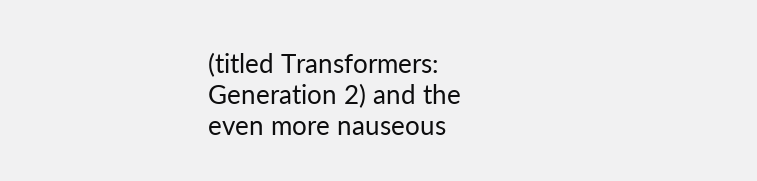(titled Transformers: Generation 2) and the even more nauseous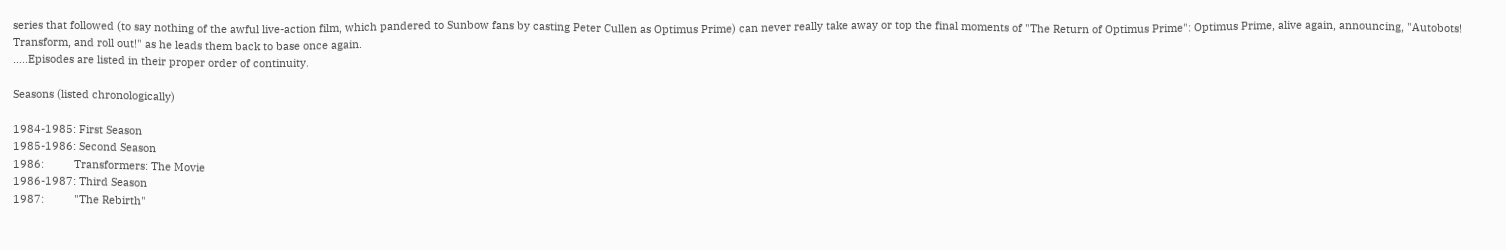series that followed (to say nothing of the awful live-action film, which pandered to Sunbow fans by casting Peter Cullen as Optimus Prime) can never really take away or top the final moments of "The Return of Optimus Prime": Optimus Prime, alive again, announcing, "Autobots! Transform, and roll out!" as he leads them back to base once again.
.....Episodes are listed in their proper order of continuity.

Seasons (listed chronologically)

1984-1985: First Season
1985-1986: Second Season
1986:          Transformers: The Movie
1986-1987: Third Season
1987:          "The Rebirth"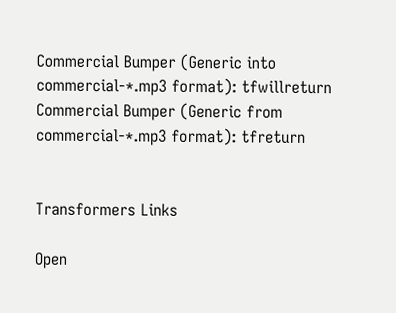Commercial Bumper (Generic into commercial-*.mp3 format): tfwillreturn
Commercial Bumper (Generic from commercial-*.mp3 format): tfreturn


Transformers Links

Open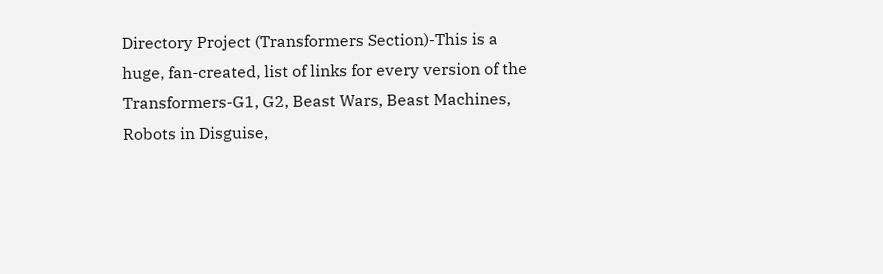Directory Project (Transformers Section)-This is a huge, fan-created, list of links for every version of the Transformers-G1, G2, Beast Wars, Beast Machines, Robots in Disguise,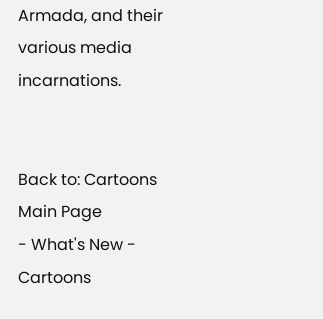Armada, and their various media incarnations.


Back to: Cartoons
Main Page
- What's New - Cartoons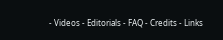- Videos - Editorials - FAQ - Credits - Links